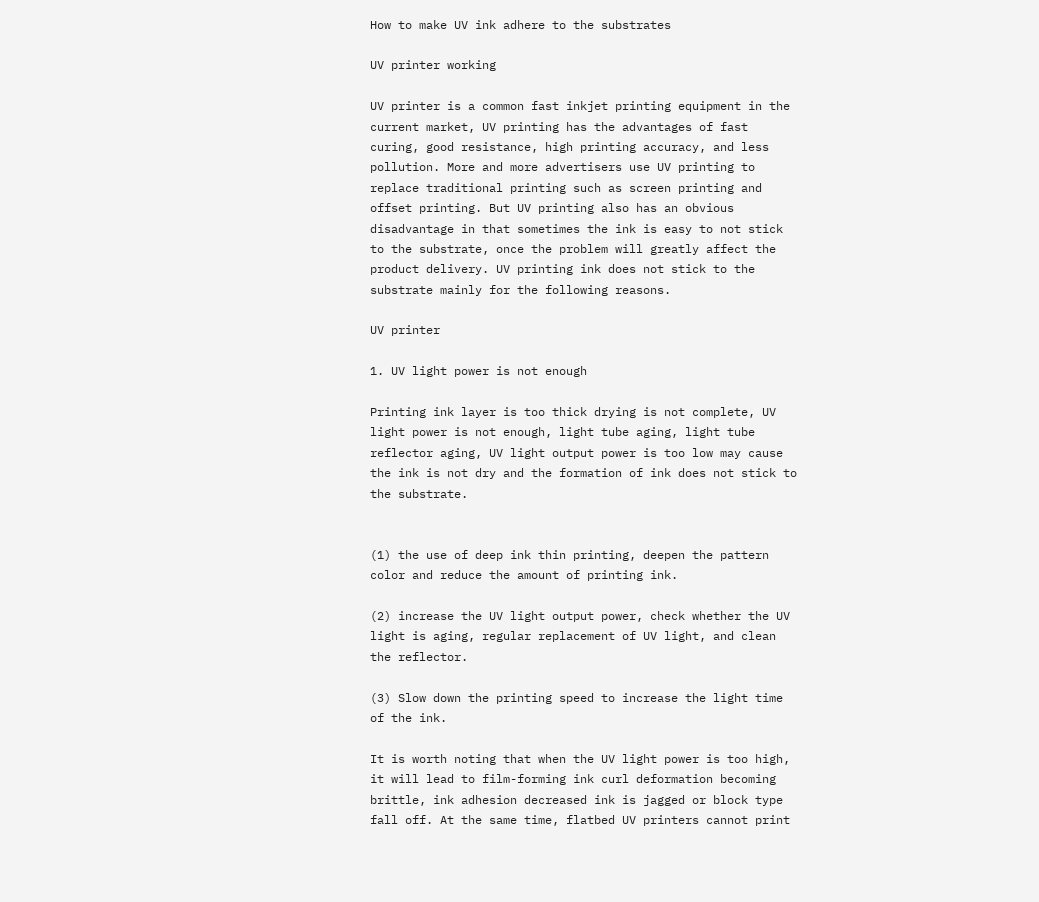How to make UV ink adhere to the substrates

UV printer working

UV printer is a common fast inkjet printing equipment in the current market, UV printing has the advantages of fast curing, good resistance, high printing accuracy, and less pollution. More and more advertisers use UV printing to replace traditional printing such as screen printing and offset printing. But UV printing also has an obvious disadvantage in that sometimes the ink is easy to not stick to the substrate, once the problem will greatly affect the product delivery. UV printing ink does not stick to the substrate mainly for the following reasons.

UV printer

1. UV light power is not enough

Printing ink layer is too thick drying is not complete, UV light power is not enough, light tube aging, light tube reflector aging, UV light output power is too low may cause the ink is not dry and the formation of ink does not stick to the substrate.


(1) the use of deep ink thin printing, deepen the pattern color and reduce the amount of printing ink.

(2) increase the UV light output power, check whether the UV light is aging, regular replacement of UV light, and clean the reflector.

(3) Slow down the printing speed to increase the light time of the ink.

It is worth noting that when the UV light power is too high, it will lead to film-forming ink curl deformation becoming brittle, ink adhesion decreased ink is jagged or block type fall off. At the same time, flatbed UV printers cannot print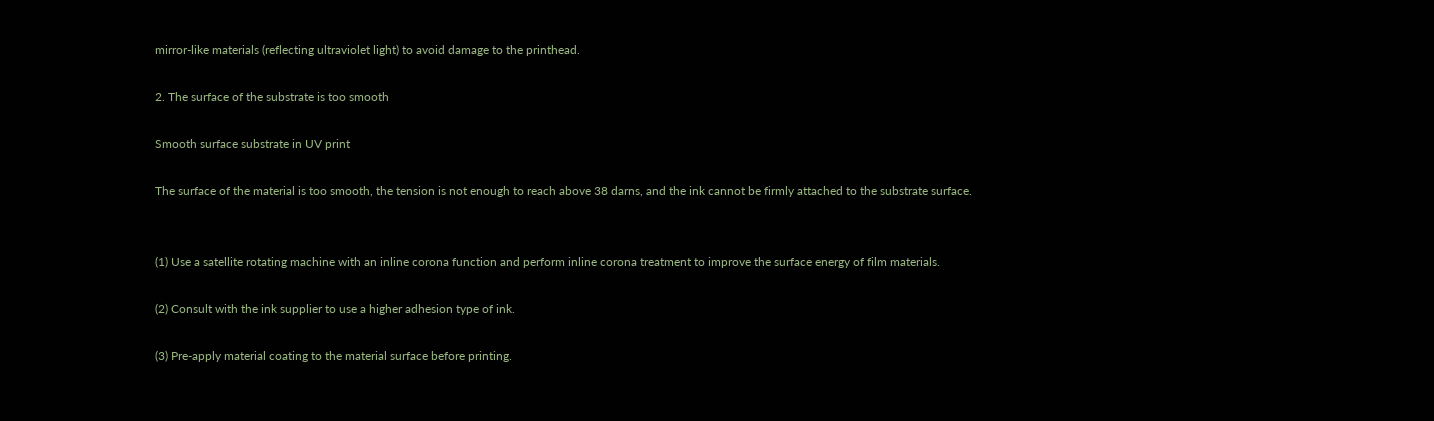mirror-like materials (reflecting ultraviolet light) to avoid damage to the printhead.

2. The surface of the substrate is too smooth

Smooth surface substrate in UV print

The surface of the material is too smooth, the tension is not enough to reach above 38 darns, and the ink cannot be firmly attached to the substrate surface.


(1) Use a satellite rotating machine with an inline corona function and perform inline corona treatment to improve the surface energy of film materials.

(2) Consult with the ink supplier to use a higher adhesion type of ink.

(3) Pre-apply material coating to the material surface before printing.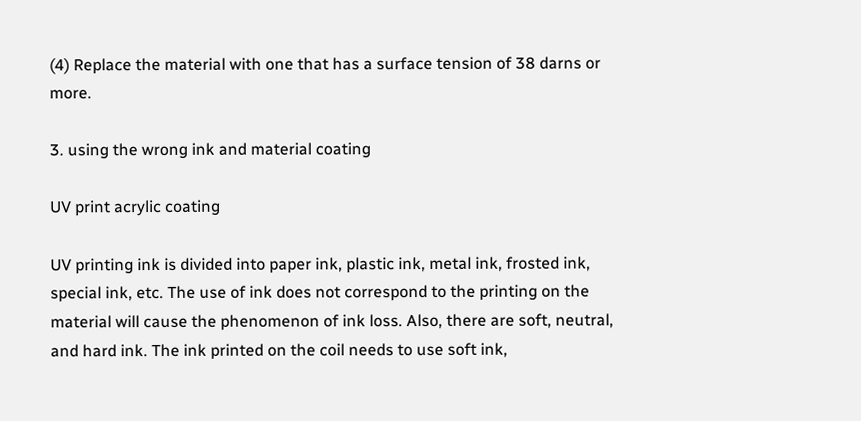(4) Replace the material with one that has a surface tension of 38 darns or more.

3. using the wrong ink and material coating

UV print acrylic coating

UV printing ink is divided into paper ink, plastic ink, metal ink, frosted ink, special ink, etc. The use of ink does not correspond to the printing on the material will cause the phenomenon of ink loss. Also, there are soft, neutral, and hard ink. The ink printed on the coil needs to use soft ink,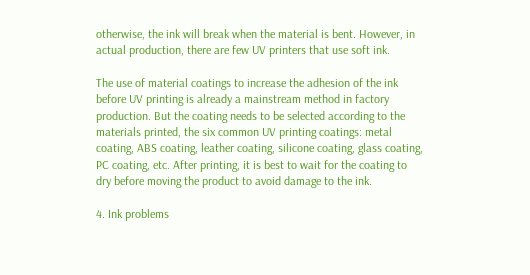otherwise, the ink will break when the material is bent. However, in actual production, there are few UV printers that use soft ink.

The use of material coatings to increase the adhesion of the ink before UV printing is already a mainstream method in factory production. But the coating needs to be selected according to the materials printed, the six common UV printing coatings: metal coating, ABS coating, leather coating, silicone coating, glass coating, PC coating, etc. After printing, it is best to wait for the coating to dry before moving the product to avoid damage to the ink.

4. Ink problems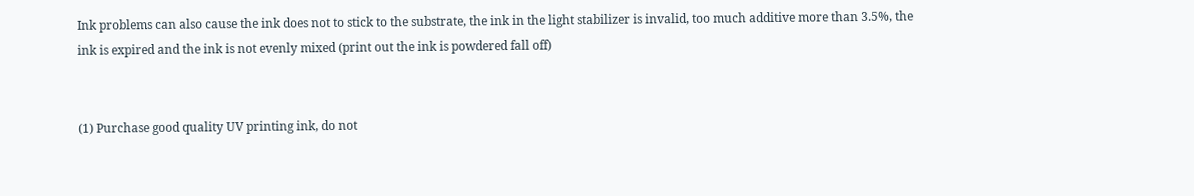Ink problems can also cause the ink does not to stick to the substrate, the ink in the light stabilizer is invalid, too much additive more than 3.5%, the ink is expired and the ink is not evenly mixed (print out the ink is powdered fall off)


(1) Purchase good quality UV printing ink, do not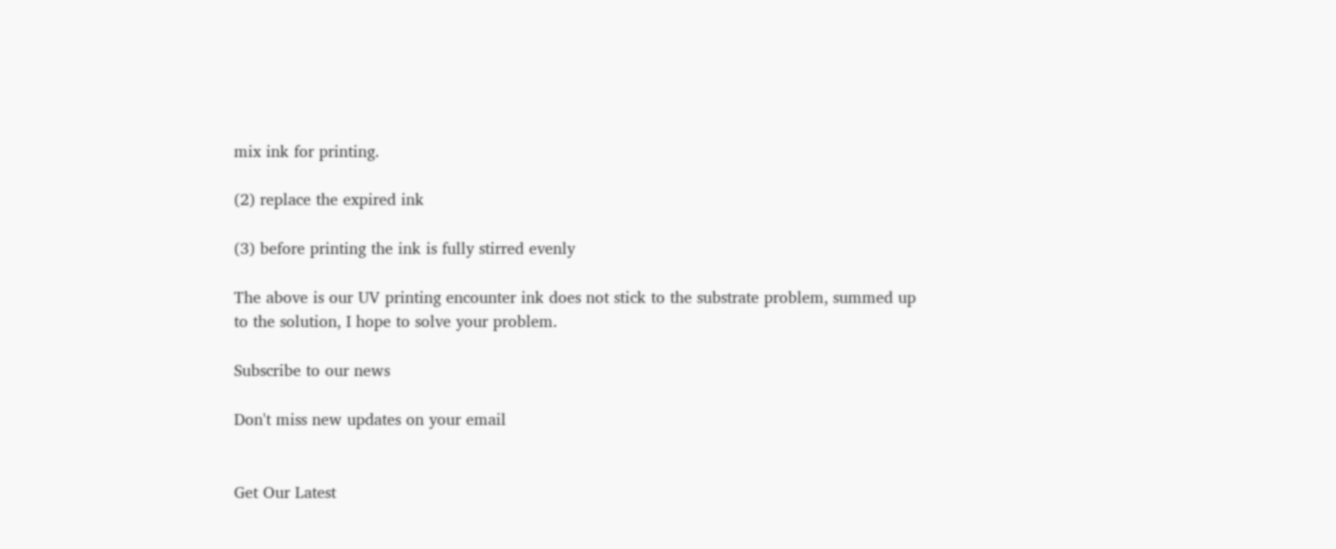mix ink for printing.

(2) replace the expired ink

(3) before printing the ink is fully stirred evenly

The above is our UV printing encounter ink does not stick to the substrate problem, summed up to the solution, I hope to solve your problem.

Subscribe to our news

Don't miss new updates on your email


Get Our Latest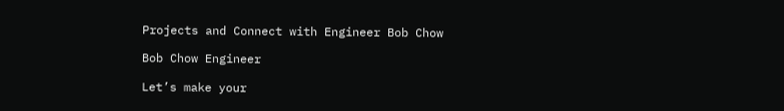Projects and Connect with Engineer Bob Chow

Bob Chow Engineer

Let’s make your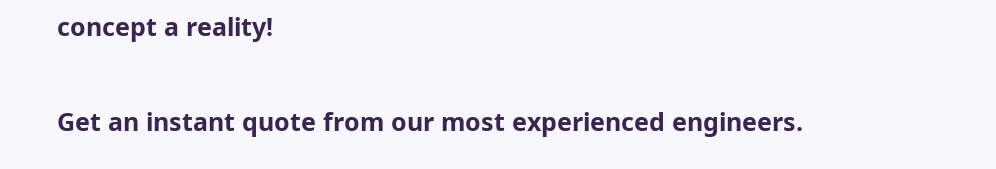concept a reality!

Get an instant quote from our most experienced engineers.